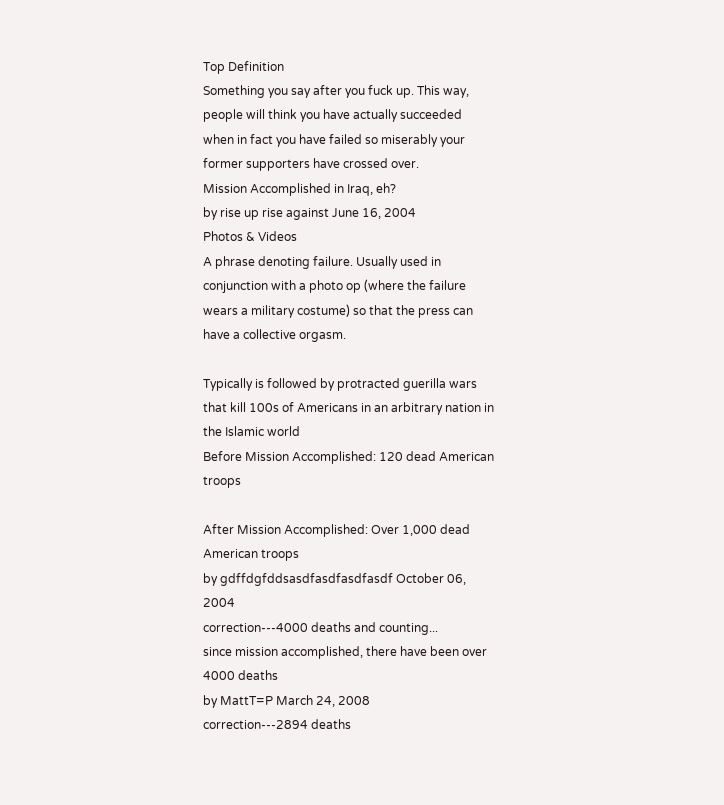Top Definition
Something you say after you fuck up. This way, people will think you have actually succeeded when in fact you have failed so miserably your former supporters have crossed over.
Mission Accomplished in Iraq, eh?
by rise up rise against June 16, 2004
Photos & Videos
A phrase denoting failure. Usually used in conjunction with a photo op (where the failure wears a military costume) so that the press can have a collective orgasm.

Typically is followed by protracted guerilla wars that kill 100s of Americans in an arbitrary nation in the Islamic world
Before Mission Accomplished: 120 dead American troops

After Mission Accomplished: Over 1,000 dead American troops
by gdffdgfddsasdfasdfasdfasdf October 06, 2004
correction---4000 deaths and counting...
since mission accomplished, there have been over 4000 deaths
by MattT=P March 24, 2008
correction---2894 deaths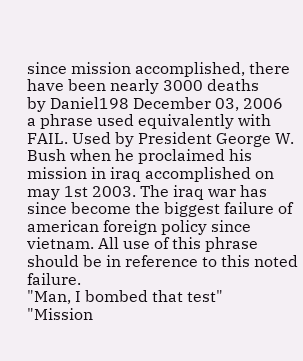since mission accomplished, there have been nearly 3000 deaths
by Daniel198 December 03, 2006
a phrase used equivalently with FAIL. Used by President George W. Bush when he proclaimed his mission in iraq accomplished on may 1st 2003. The iraq war has since become the biggest failure of american foreign policy since vietnam. All use of this phrase should be in reference to this noted failure.
"Man, I bombed that test"
"Mission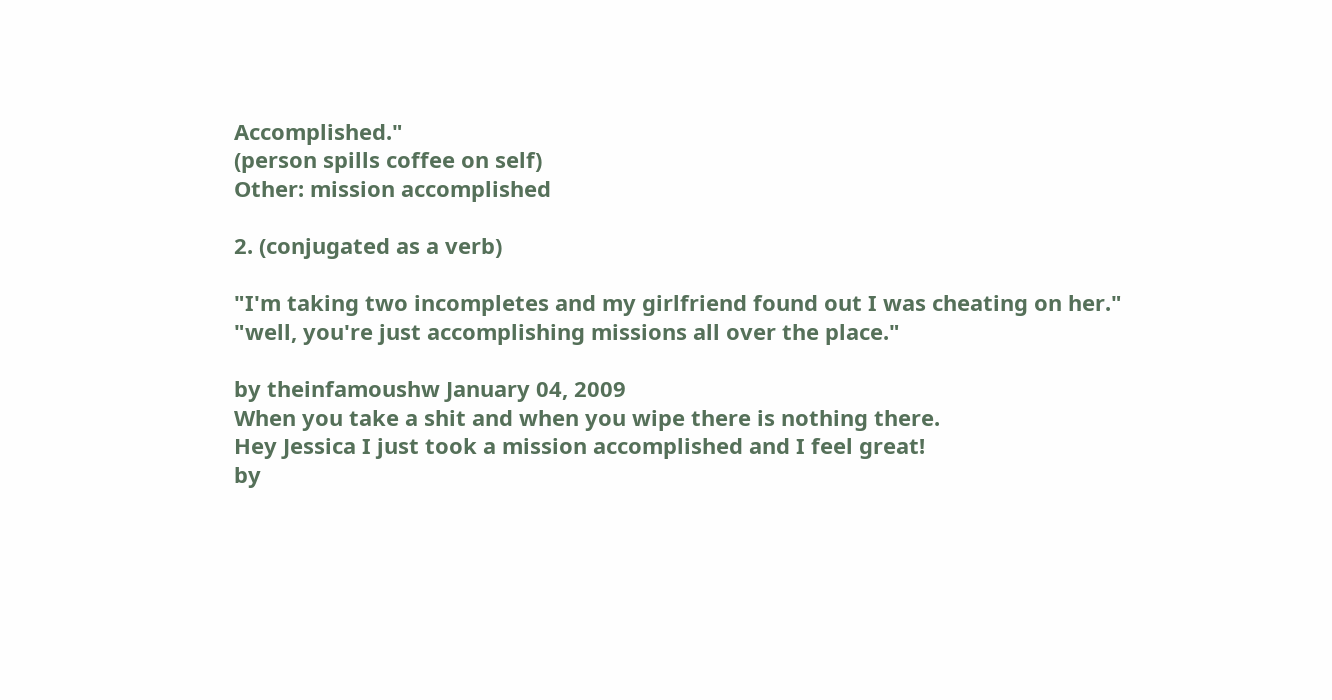Accomplished."
(person spills coffee on self)
Other: mission accomplished

2. (conjugated as a verb)

"I'm taking two incompletes and my girlfriend found out I was cheating on her."
"well, you're just accomplishing missions all over the place."

by theinfamoushw January 04, 2009
When you take a shit and when you wipe there is nothing there.
Hey Jessica I just took a mission accomplished and I feel great!
by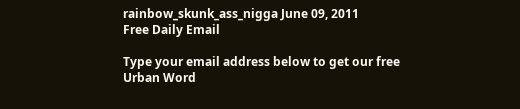rainbow_skunk_ass_nigga June 09, 2011
Free Daily Email

Type your email address below to get our free Urban Word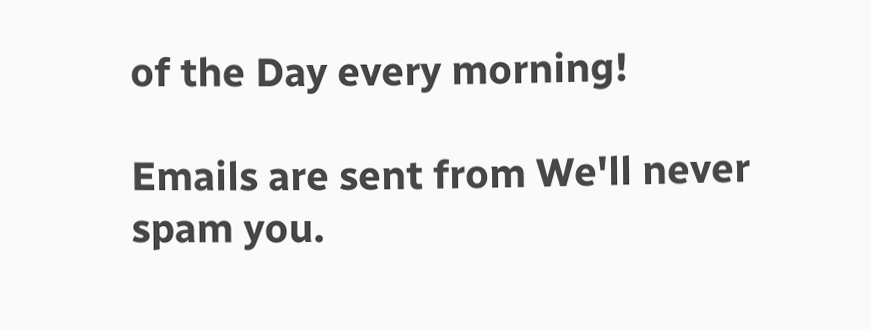of the Day every morning!

Emails are sent from We'll never spam you.